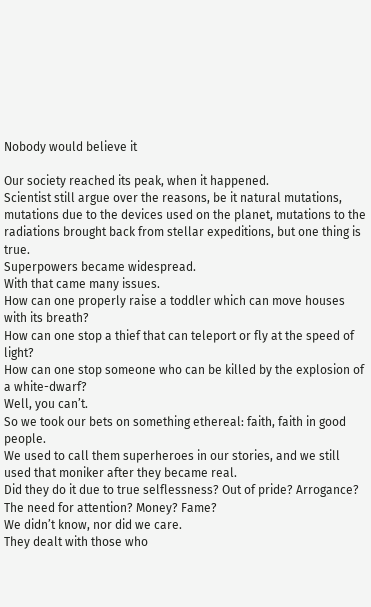Nobody would believe it

Our society reached its peak, when it happened.
Scientist still argue over the reasons, be it natural mutations, mutations due to the devices used on the planet, mutations to the radiations brought back from stellar expeditions, but one thing is true.
Superpowers became widespread.
With that came many issues.
How can one properly raise a toddler which can move houses with its breath?
How can one stop a thief that can teleport or fly at the speed of light?
How can one stop someone who can be killed by the explosion of a white-dwarf?
Well, you can’t.
So we took our bets on something ethereal: faith, faith in good people.
We used to call them superheroes in our stories, and we still used that moniker after they became real.
Did they do it due to true selflessness? Out of pride? Arrogance? The need for attention? Money? Fame?
We didn’t know, nor did we care.
They dealt with those who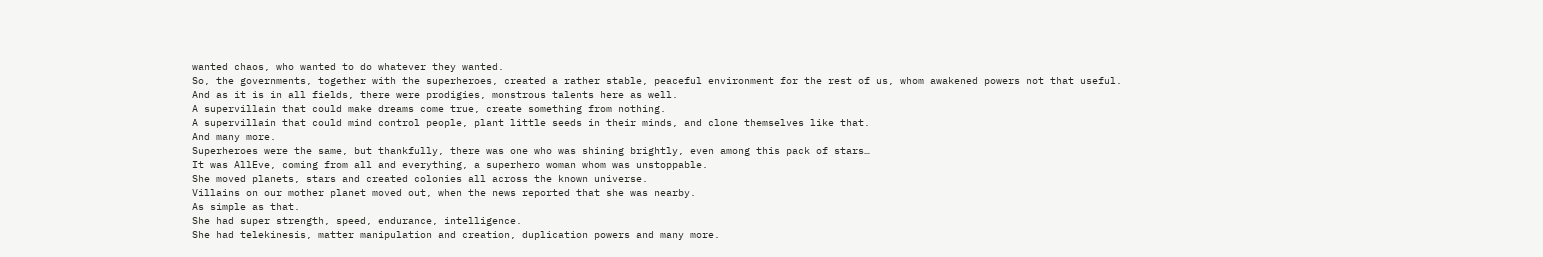wanted chaos, who wanted to do whatever they wanted.
So, the governments, together with the superheroes, created a rather stable, peaceful environment for the rest of us, whom awakened powers not that useful.
And as it is in all fields, there were prodigies, monstrous talents here as well.
A supervillain that could make dreams come true, create something from nothing.
A supervillain that could mind control people, plant little seeds in their minds, and clone themselves like that.
And many more.
Superheroes were the same, but thankfully, there was one who was shining brightly, even among this pack of stars…
It was AllEve, coming from all and everything, a superhero woman whom was unstoppable.
She moved planets, stars and created colonies all across the known universe.
Villains on our mother planet moved out, when the news reported that she was nearby.
As simple as that.
She had super strength, speed, endurance, intelligence.
She had telekinesis, matter manipulation and creation, duplication powers and many more.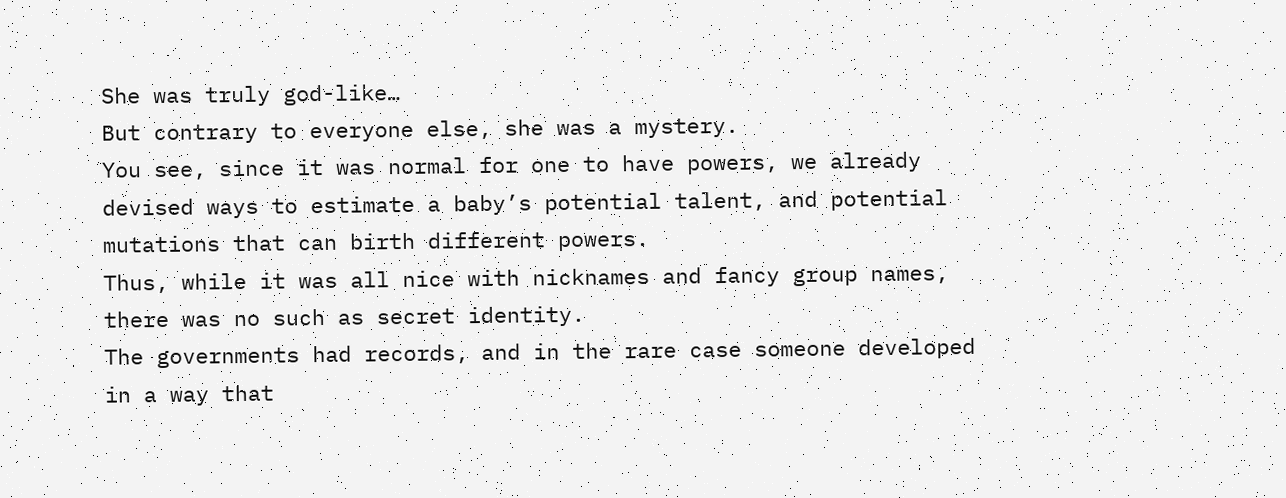She was truly god-like…
But contrary to everyone else, she was a mystery.
You see, since it was normal for one to have powers, we already devised ways to estimate a baby’s potential talent, and potential mutations that can birth different powers.
Thus, while it was all nice with nicknames and fancy group names, there was no such as secret identity.
The governments had records, and in the rare case someone developed in a way that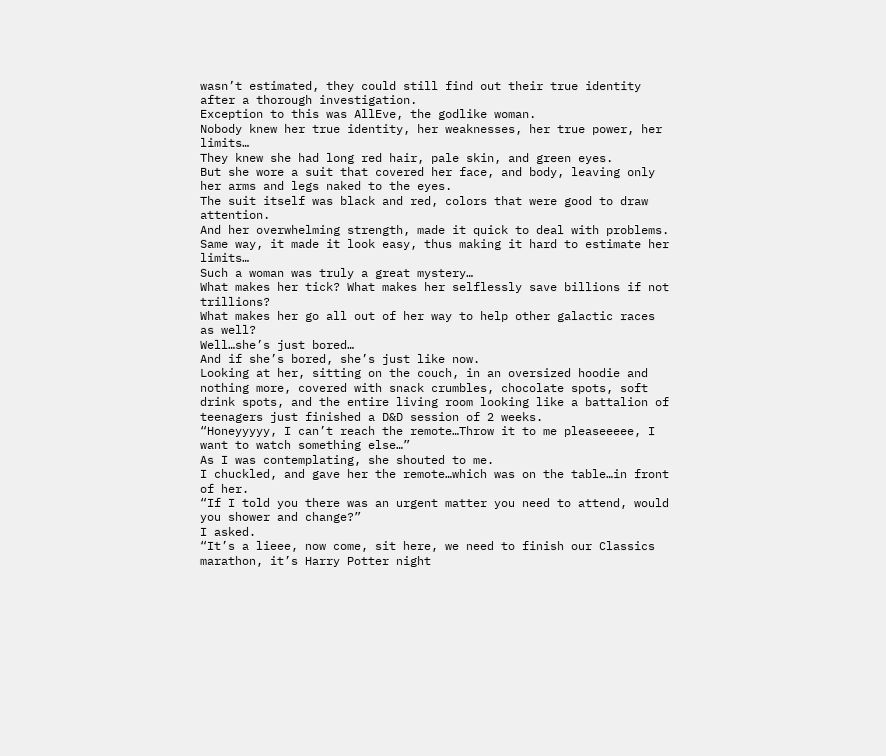wasn’t estimated, they could still find out their true identity after a thorough investigation.
Exception to this was AllEve, the godlike woman.
Nobody knew her true identity, her weaknesses, her true power, her limits…
They knew she had long red hair, pale skin, and green eyes.
But she wore a suit that covered her face, and body, leaving only her arms and legs naked to the eyes.
The suit itself was black and red, colors that were good to draw attention.
And her overwhelming strength, made it quick to deal with problems.
Same way, it made it look easy, thus making it hard to estimate her limits…
Such a woman was truly a great mystery…
What makes her tick? What makes her selflessly save billions if not trillions?
What makes her go all out of her way to help other galactic races as well?
Well…she’s just bored…
And if she’s bored, she’s just like now.
Looking at her, sitting on the couch, in an oversized hoodie and nothing more, covered with snack crumbles, chocolate spots, soft drink spots, and the entire living room looking like a battalion of teenagers just finished a D&D session of 2 weeks.
“Honeyyyyy, I can’t reach the remote…Throw it to me pleaseeeee, I want to watch something else…”
As I was contemplating, she shouted to me.
I chuckled, and gave her the remote…which was on the table…in front of her.
“If I told you there was an urgent matter you need to attend, would you shower and change?”
I asked.
“It’s a lieee, now come, sit here, we need to finish our Classics marathon, it’s Harry Potter night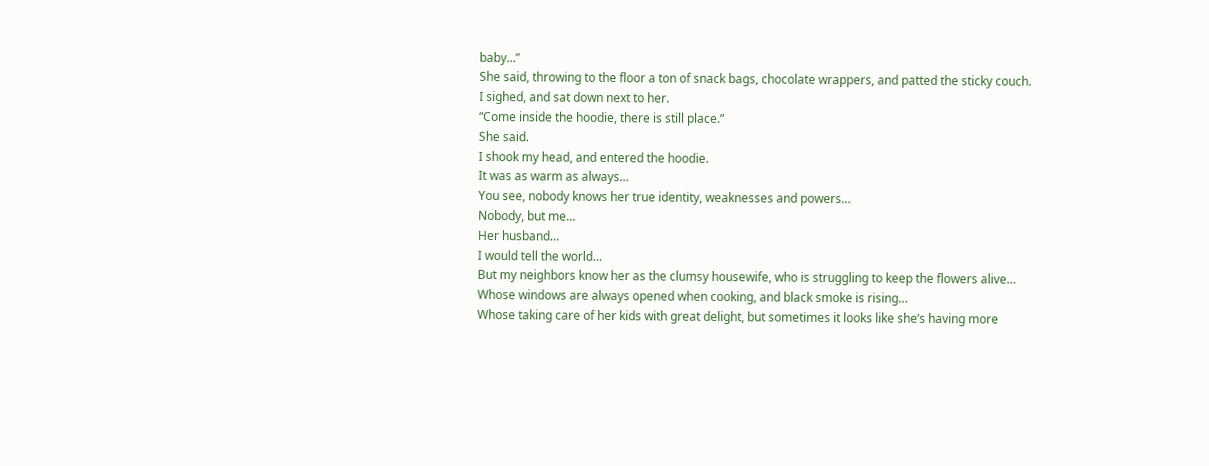baby…”
She said, throwing to the floor a ton of snack bags, chocolate wrappers, and patted the sticky couch.
I sighed, and sat down next to her.
“Come inside the hoodie, there is still place.”
She said.
I shook my head, and entered the hoodie.
It was as warm as always…
You see, nobody knows her true identity, weaknesses and powers…
Nobody, but me…
Her husband…
I would tell the world…
But my neighbors know her as the clumsy housewife, who is struggling to keep the flowers alive…
Whose windows are always opened when cooking, and black smoke is rising…
Whose taking care of her kids with great delight, but sometimes it looks like she’s having more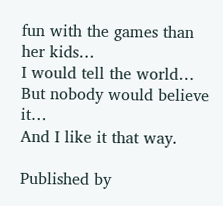fun with the games than her kids…
I would tell the world…
But nobody would believe it…
And I like it that way.

Published by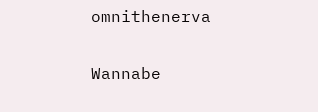omnithenerva

Wannabe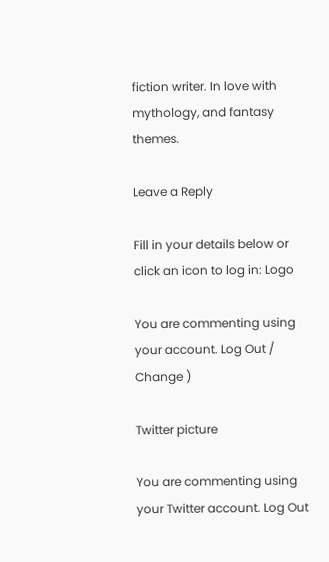fiction writer. In love with mythology, and fantasy themes.

Leave a Reply

Fill in your details below or click an icon to log in: Logo

You are commenting using your account. Log Out /  Change )

Twitter picture

You are commenting using your Twitter account. Log Out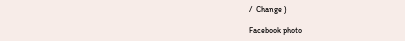/  Change )

Facebook photo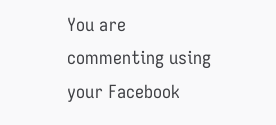You are commenting using your Facebook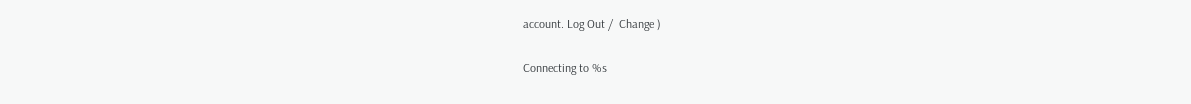account. Log Out /  Change )

Connecting to %s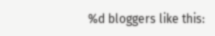%d bloggers like this: